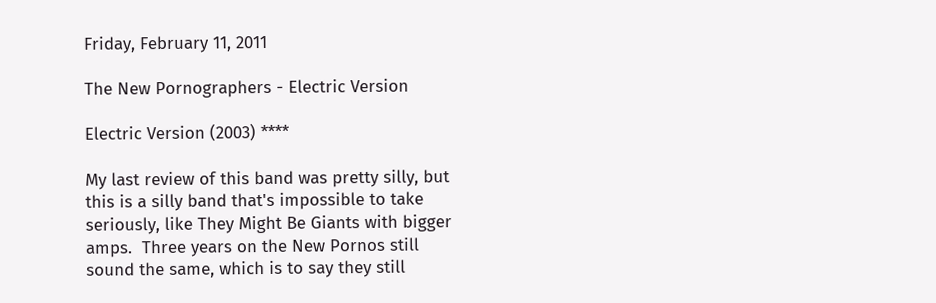Friday, February 11, 2011

The New Pornographers - Electric Version

Electric Version (2003) ****

My last review of this band was pretty silly, but this is a silly band that's impossible to take seriously, like They Might Be Giants with bigger amps.  Three years on the New Pornos still sound the same, which is to say they still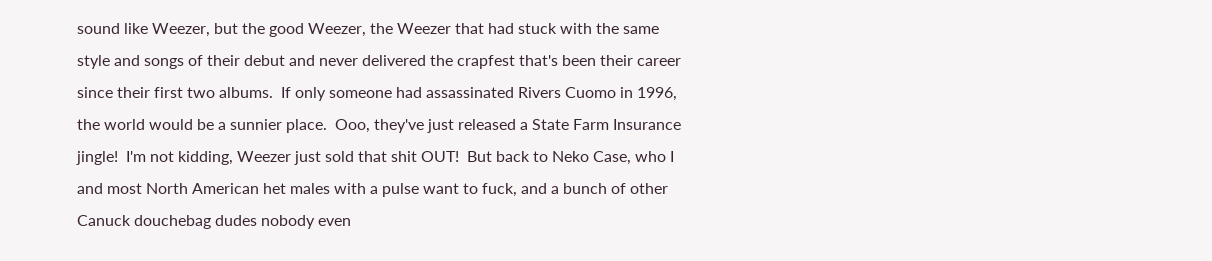sound like Weezer, but the good Weezer, the Weezer that had stuck with the same style and songs of their debut and never delivered the crapfest that's been their career since their first two albums.  If only someone had assassinated Rivers Cuomo in 1996, the world would be a sunnier place.  Ooo, they've just released a State Farm Insurance jingle!  I'm not kidding, Weezer just sold that shit OUT!  But back to Neko Case, who I and most North American het males with a pulse want to fuck, and a bunch of other Canuck douchebag dudes nobody even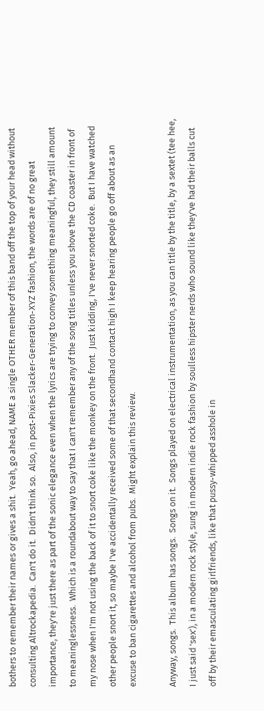bothers to remember their names or gives a shit.  Yeah, go ahead, NAME a single OTHER member of this band off the top of your head without consulting Altrockapedia.  Can't do it.  Didn't think so.  Also, in post-Pixies Slacker-Generation-XYZ fashion, the words are of no great importance, they're just there as part of the sonic elegance even when the lyrics are trying to convey something meaningful, they still amount to meaninglessness.  Which is a roundabout way to say that I can't remember any of the song titles unless you shove the CD coaster in front of my nose when I'm not using the back of it to snort coke like the monkey on the front.  Just kidding, I've never snorted coke.  But I have watched other people snort it, so maybe I've accidentally received some of that secondhand contact high I keep hearing people go off about as an excuse to ban cigarettes and alcohol from pubs.  Might explain this review.

Anyway, songs.  This album has songs.  Songs on it.  Songs played on electrical instrumentation, as you can title by the title, by a sextet (tee hee, I just said 'sex'), in a modern rock style, sung in modern indie rock fashion by soulless hipster nerds who sound like they've had their balls cut off by their emasculating girlfriends, like that pussy-whipped asshole in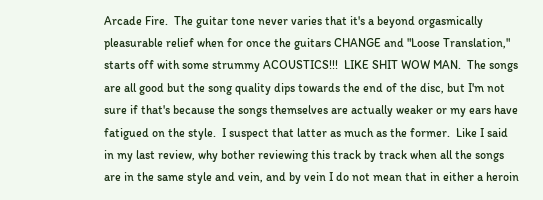Arcade Fire.  The guitar tone never varies that it's a beyond orgasmically pleasurable relief when for once the guitars CHANGE and "Loose Translation," starts off with some strummy ACOUSTICS!!!  LIKE SHIT WOW MAN.  The songs are all good but the song quality dips towards the end of the disc, but I'm not sure if that's because the songs themselves are actually weaker or my ears have fatigued on the style.  I suspect that latter as much as the former.  Like I said in my last review, why bother reviewing this track by track when all the songs are in the same style and vein, and by vein I do not mean that in either a heroin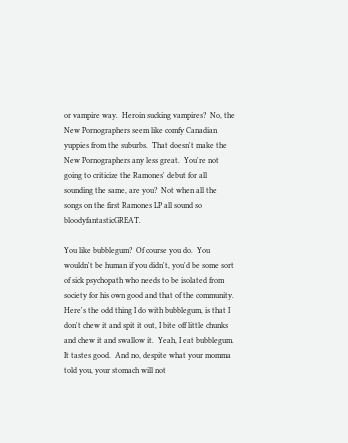or vampire way.  Heroin sucking vampires?  No, the New Pornographers seem like comfy Canadian yuppies from the suburbs.  That doesn't make the New Pornographers any less great.  You're not going to criticize the Ramones' debut for all sounding the same, are you?  Not when all the songs on the first Ramones LP all sound so bloodyfantasticGREAT.

You like bubblegum?  Of course you do.  You wouldn't be human if you didn't, you'd be some sort of sick psychopath who needs to be isolated from society for his own good and that of the community.  Here's the odd thing I do with bubblegum, is that I don't chew it and spit it out, I bite off little chunks and chew it and swallow it.  Yeah, I eat bubblegum.  It tastes good.  And no, despite what your momma told you, your stomach will not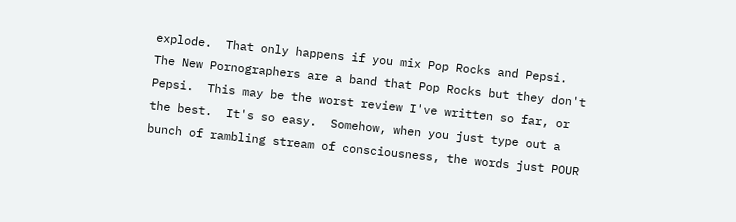explode.  That only happens if you mix Pop Rocks and Pepsi.  The New Pornographers are a band that Pop Rocks but they don't Pepsi.  This may be the worst review I've written so far, or the best.  It's so easy.  Somehow, when you just type out a bunch of rambling stream of consciousness, the words just POUR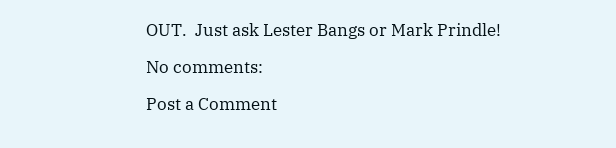OUT.  Just ask Lester Bangs or Mark Prindle!

No comments:

Post a Comment